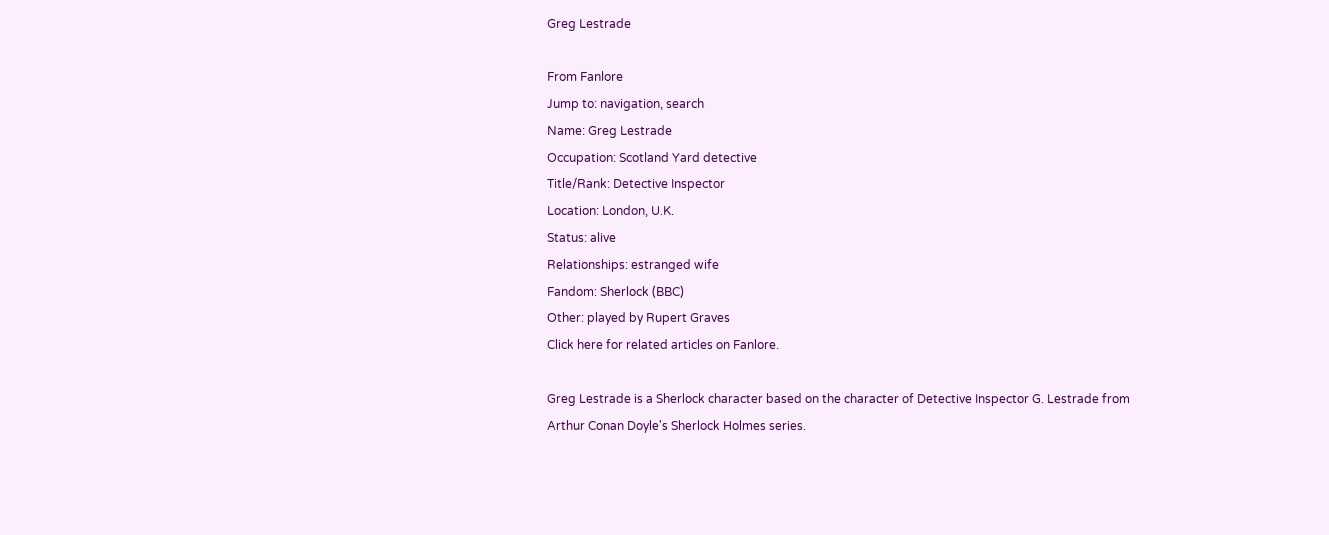Greg Lestrade

From Fanlore
Jump to: navigation, search
Name: Greg Lestrade
Occupation: Scotland Yard detective
Title/Rank: Detective Inspector
Location: London, U.K.
Status: alive
Relationships: estranged wife
Fandom: Sherlock (BBC)
Other: played by Rupert Graves
Click here for related articles on Fanlore.

Greg Lestrade is a Sherlock character based on the character of Detective Inspector G. Lestrade from Arthur Conan Doyle's Sherlock Holmes series.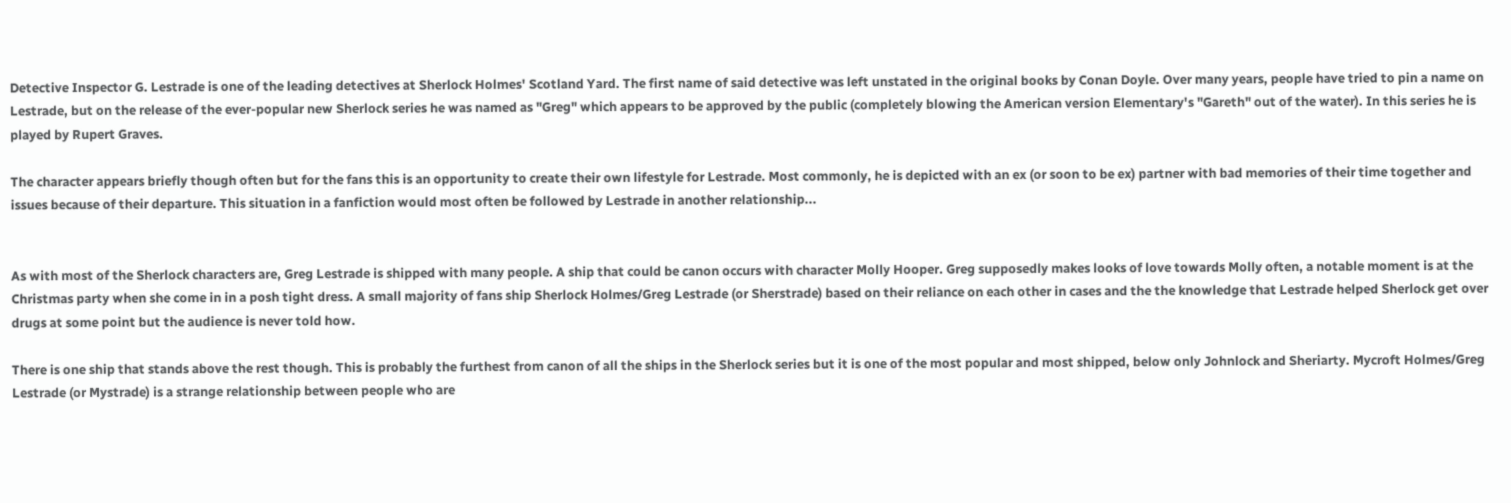Detective Inspector G. Lestrade is one of the leading detectives at Sherlock Holmes' Scotland Yard. The first name of said detective was left unstated in the original books by Conan Doyle. Over many years, people have tried to pin a name on Lestrade, but on the release of the ever-popular new Sherlock series he was named as "Greg" which appears to be approved by the public (completely blowing the American version Elementary's "Gareth" out of the water). In this series he is played by Rupert Graves.

The character appears briefly though often but for the fans this is an opportunity to create their own lifestyle for Lestrade. Most commonly, he is depicted with an ex (or soon to be ex) partner with bad memories of their time together and issues because of their departure. This situation in a fanfiction would most often be followed by Lestrade in another relationship...


As with most of the Sherlock characters are, Greg Lestrade is shipped with many people. A ship that could be canon occurs with character Molly Hooper. Greg supposedly makes looks of love towards Molly often, a notable moment is at the Christmas party when she come in in a posh tight dress. A small majority of fans ship Sherlock Holmes/Greg Lestrade (or Sherstrade) based on their reliance on each other in cases and the the knowledge that Lestrade helped Sherlock get over drugs at some point but the audience is never told how.

There is one ship that stands above the rest though. This is probably the furthest from canon of all the ships in the Sherlock series but it is one of the most popular and most shipped, below only Johnlock and Sheriarty. Mycroft Holmes/Greg Lestrade (or Mystrade) is a strange relationship between people who are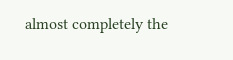almost completely the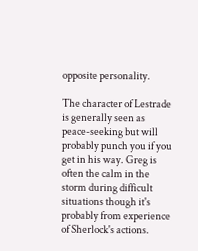opposite personality.

The character of Lestrade is generally seen as peace-seeking but will probably punch you if you get in his way. Greg is often the calm in the storm during difficult situations though it's probably from experience of Sherlock's actions.